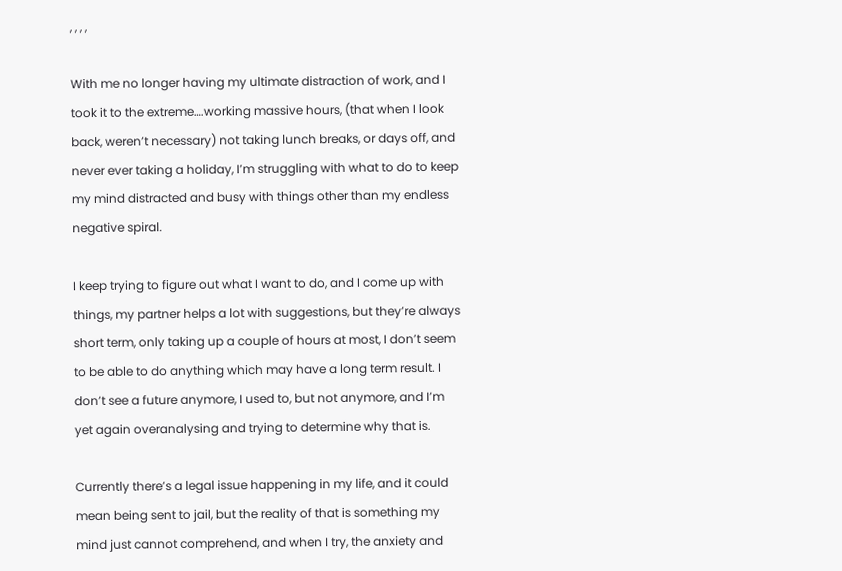, , , ,

With me no longer having my ultimate distraction of work, and I took it to the extreme….working massive hours, (that when I look back, weren’t necessary) not taking lunch breaks, or days off, and never ever taking a holiday, I’m struggling with what to do to keep my mind distracted and busy with things other than my endless negative spiral.

I keep trying to figure out what I want to do, and I come up with things, my partner helps a lot with suggestions, but they’re always short term, only taking up a couple of hours at most, I don’t seem to be able to do anything which may have a long term result. I don’t see a future anymore, I used to, but not anymore, and I’m yet again overanalysing and trying to determine why that is.

Currently there’s a legal issue happening in my life, and it could mean being sent to jail, but the reality of that is something my mind just cannot comprehend, and when I try, the anxiety and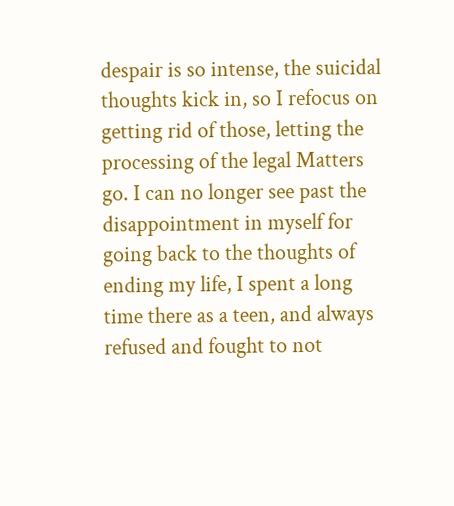despair is so intense, the suicidal thoughts kick in, so I refocus on getting rid of those, letting the processing of the legal Matters go. I can no longer see past the disappointment in myself for going back to the thoughts of ending my life, I spent a long time there as a teen, and always refused and fought to not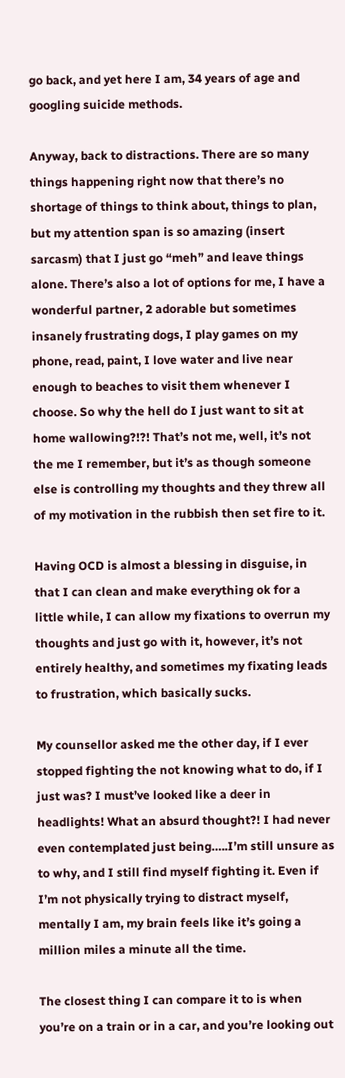go back, and yet here I am, 34 years of age and googling suicide methods.

Anyway, back to distractions. There are so many things happening right now that there’s no shortage of things to think about, things to plan, but my attention span is so amazing (insert sarcasm) that I just go “meh” and leave things alone. There’s also a lot of options for me, I have a wonderful partner, 2 adorable but sometimes insanely frustrating dogs, I play games on my phone, read, paint, I love water and live near enough to beaches to visit them whenever I choose. So why the hell do I just want to sit at home wallowing?!?! That’s not me, well, it’s not the me I remember, but it’s as though someone else is controlling my thoughts and they threw all of my motivation in the rubbish then set fire to it.

Having OCD is almost a blessing in disguise, in that I can clean and make everything ok for a little while, I can allow my fixations to overrun my thoughts and just go with it, however, it’s not entirely healthy, and sometimes my fixating leads to frustration, which basically sucks.

My counsellor asked me the other day, if I ever stopped fighting the not knowing what to do, if I just was? I must’ve looked like a deer in headlights! What an absurd thought?! I had never even contemplated just being…..I’m still unsure as to why, and I still find myself fighting it. Even if I’m not physically trying to distract myself, mentally I am, my brain feels like it’s going a million miles a minute all the time.

The closest thing I can compare it to is when you’re on a train or in a car, and you’re looking out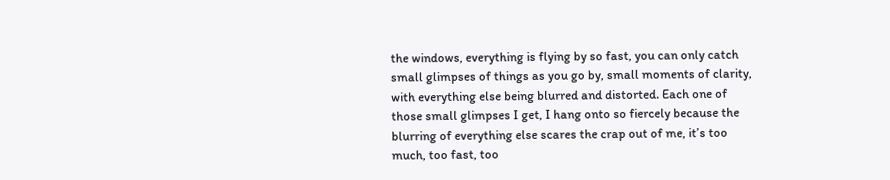the windows, everything is flying by so fast, you can only catch small glimpses of things as you go by, small moments of clarity, with everything else being blurred and distorted. Each one of those small glimpses I get, I hang onto so fiercely because the blurring of everything else scares the crap out of me, it’s too much, too fast, too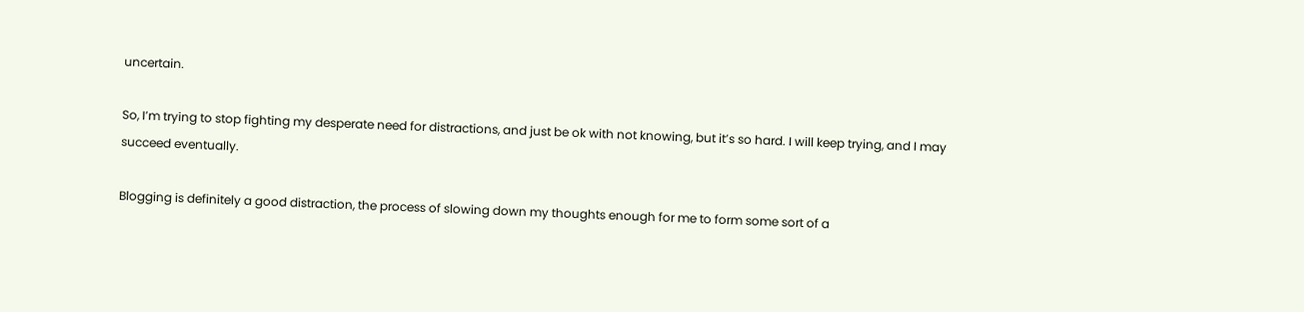uncertain.

So, I’m trying to stop fighting my desperate need for distractions, and just be ok with not knowing, but it’s so hard. I will keep trying, and I may succeed eventually.

Blogging is definitely a good distraction, the process of slowing down my thoughts enough for me to form some sort of a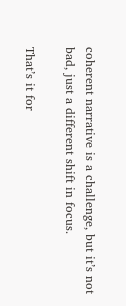coherent narrative is a challenge, but it’s not bad, just a different shift in focus.

That’s it for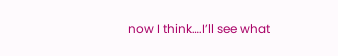now I think….I’ll see what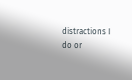distractions I do or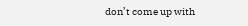don’t come up with